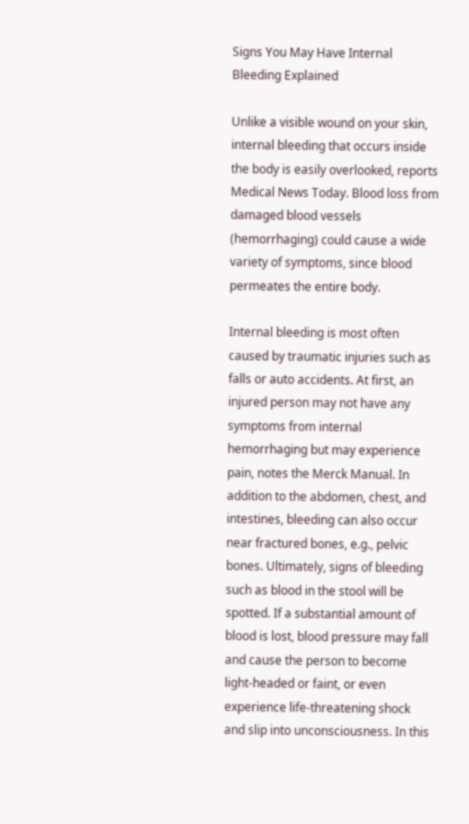Signs You May Have Internal Bleeding Explained

Unlike a visible wound on your skin, internal bleeding that occurs inside the body is easily overlooked, reports Medical News Today. Blood loss from damaged blood vessels (hemorrhaging) could cause a wide variety of symptoms, since blood permeates the entire body.

Internal bleeding is most often caused by traumatic injuries such as falls or auto accidents. At first, an injured person may not have any symptoms from internal hemorrhaging but may experience pain, notes the Merck Manual. In addition to the abdomen, chest, and intestines, bleeding can also occur near fractured bones, e.g., pelvic bones. Ultimately, signs of bleeding such as blood in the stool will be spotted. If a substantial amount of blood is lost, blood pressure may fall and cause the person to become light-headed or faint, or even experience life-threatening shock and slip into unconsciousness. In this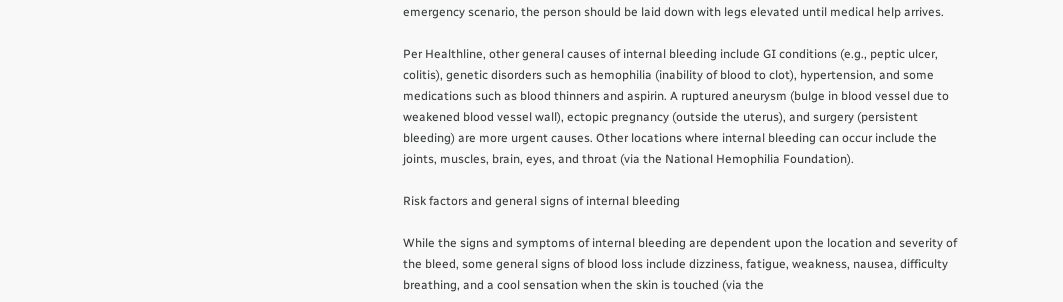emergency scenario, the person should be laid down with legs elevated until medical help arrives.

Per Healthline, other general causes of internal bleeding include GI conditions (e.g., peptic ulcer, colitis), genetic disorders such as hemophilia (inability of blood to clot), hypertension, and some medications such as blood thinners and aspirin. A ruptured aneurysm (bulge in blood vessel due to weakened blood vessel wall), ectopic pregnancy (outside the uterus), and surgery (persistent bleeding) are more urgent causes. Other locations where internal bleeding can occur include the joints, muscles, brain, eyes, and throat (via the National Hemophilia Foundation).

Risk factors and general signs of internal bleeding

While the signs and symptoms of internal bleeding are dependent upon the location and severity of the bleed, some general signs of blood loss include dizziness, fatigue, weakness, nausea, difficulty breathing, and a cool sensation when the skin is touched (via the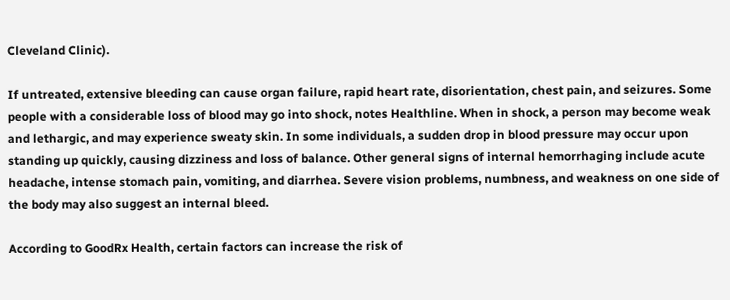Cleveland Clinic).

If untreated, extensive bleeding can cause organ failure, rapid heart rate, disorientation, chest pain, and seizures. Some people with a considerable loss of blood may go into shock, notes Healthline. When in shock, a person may become weak and lethargic, and may experience sweaty skin. In some individuals, a sudden drop in blood pressure may occur upon standing up quickly, causing dizziness and loss of balance. Other general signs of internal hemorrhaging include acute headache, intense stomach pain, vomiting, and diarrhea. Severe vision problems, numbness, and weakness on one side of the body may also suggest an internal bleed.

According to GoodRx Health, certain factors can increase the risk of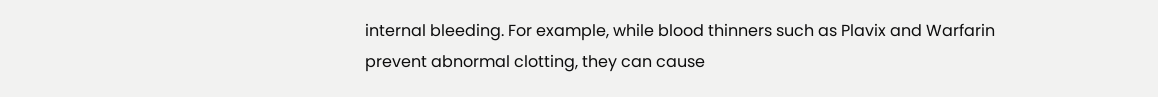internal bleeding. For example, while blood thinners such as Plavix and Warfarin prevent abnormal clotting, they can cause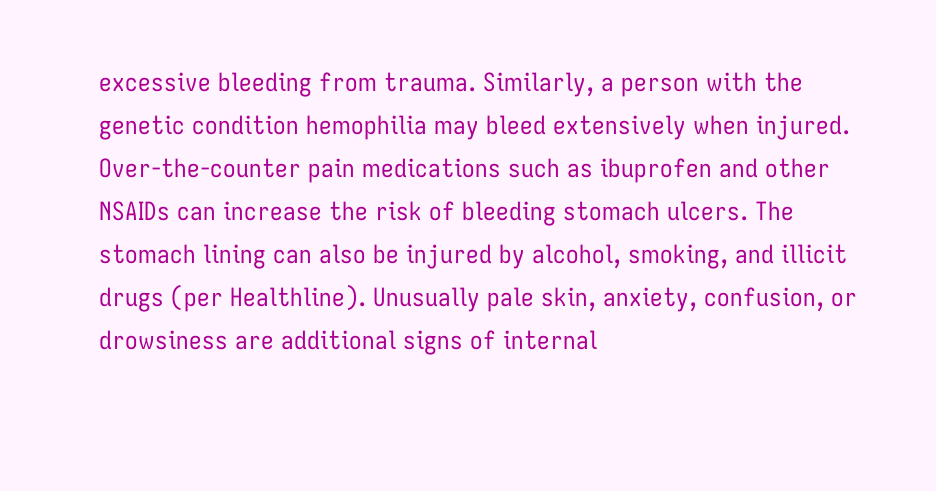excessive bleeding from trauma. Similarly, a person with the genetic condition hemophilia may bleed extensively when injured. Over-the-counter pain medications such as ibuprofen and other NSAIDs can increase the risk of bleeding stomach ulcers. The stomach lining can also be injured by alcohol, smoking, and illicit drugs (per Healthline). Unusually pale skin, anxiety, confusion, or drowsiness are additional signs of internal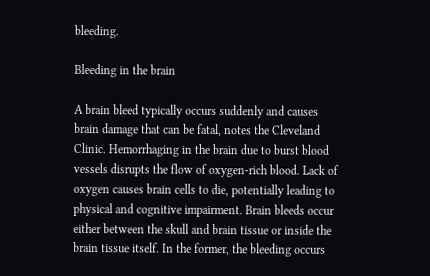bleeding.

Bleeding in the brain

A brain bleed typically occurs suddenly and causes brain damage that can be fatal, notes the Cleveland Clinic. Hemorrhaging in the brain due to burst blood vessels disrupts the flow of oxygen-rich blood. Lack of oxygen causes brain cells to die, potentially leading to physical and cognitive impairment. Brain bleeds occur either between the skull and brain tissue or inside the brain tissue itself. In the former, the bleeding occurs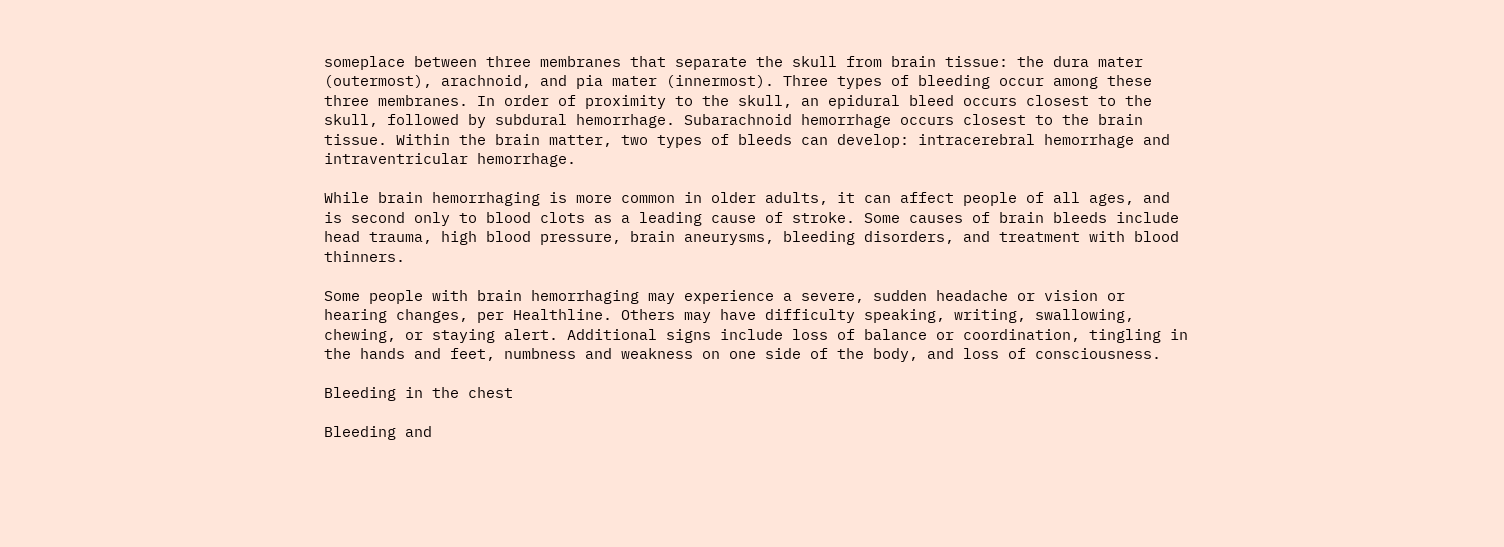someplace between three membranes that separate the skull from brain tissue: the dura mater (outermost), arachnoid, and pia mater (innermost). Three types of bleeding occur among these three membranes. In order of proximity to the skull, an epidural bleed occurs closest to the skull, followed by subdural hemorrhage. Subarachnoid hemorrhage occurs closest to the brain tissue. Within the brain matter, two types of bleeds can develop: intracerebral hemorrhage and intraventricular hemorrhage.

While brain hemorrhaging is more common in older adults, it can affect people of all ages, and is second only to blood clots as a leading cause of stroke. Some causes of brain bleeds include head trauma, high blood pressure, brain aneurysms, bleeding disorders, and treatment with blood thinners.

Some people with brain hemorrhaging may experience a severe, sudden headache or vision or hearing changes, per Healthline. Others may have difficulty speaking, writing, swallowing, chewing, or staying alert. Additional signs include loss of balance or coordination, tingling in the hands and feet, numbness and weakness on one side of the body, and loss of consciousness.

Bleeding in the chest

Bleeding and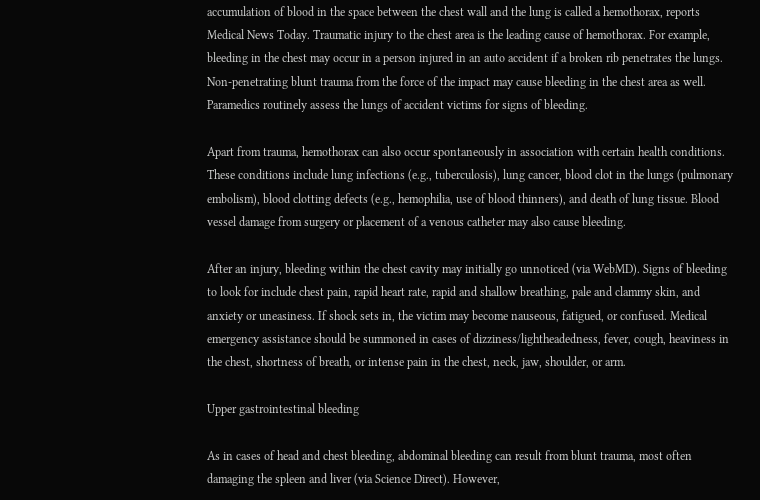accumulation of blood in the space between the chest wall and the lung is called a hemothorax, reports Medical News Today. Traumatic injury to the chest area is the leading cause of hemothorax. For example, bleeding in the chest may occur in a person injured in an auto accident if a broken rib penetrates the lungs. Non-penetrating blunt trauma from the force of the impact may cause bleeding in the chest area as well. Paramedics routinely assess the lungs of accident victims for signs of bleeding.

Apart from trauma, hemothorax can also occur spontaneously in association with certain health conditions. These conditions include lung infections (e.g., tuberculosis), lung cancer, blood clot in the lungs (pulmonary embolism), blood clotting defects (e.g., hemophilia, use of blood thinners), and death of lung tissue. Blood vessel damage from surgery or placement of a venous catheter may also cause bleeding.

After an injury, bleeding within the chest cavity may initially go unnoticed (via WebMD). Signs of bleeding to look for include chest pain, rapid heart rate, rapid and shallow breathing, pale and clammy skin, and anxiety or uneasiness. If shock sets in, the victim may become nauseous, fatigued, or confused. Medical emergency assistance should be summoned in cases of dizziness/lightheadedness, fever, cough, heaviness in the chest, shortness of breath, or intense pain in the chest, neck, jaw, shoulder, or arm.

Upper gastrointestinal bleeding

As in cases of head and chest bleeding, abdominal bleeding can result from blunt trauma, most often damaging the spleen and liver (via Science Direct). However,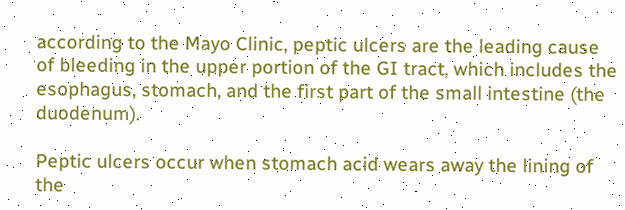according to the Mayo Clinic, peptic ulcers are the leading cause of bleeding in the upper portion of the GI tract, which includes the esophagus, stomach, and the first part of the small intestine (the duodenum).

Peptic ulcers occur when stomach acid wears away the lining of the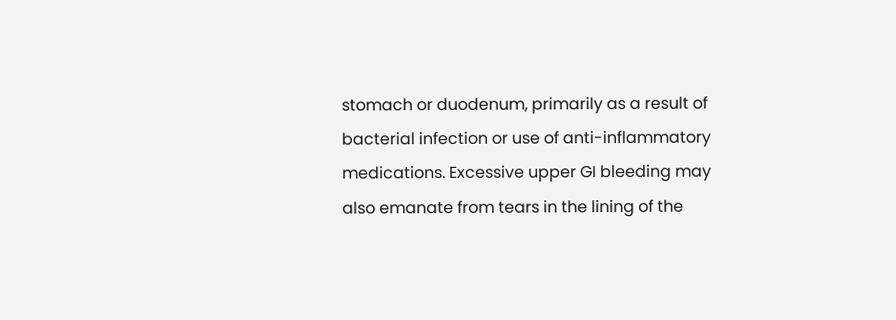stomach or duodenum, primarily as a result of bacterial infection or use of anti-inflammatory medications. Excessive upper GI bleeding may also emanate from tears in the lining of the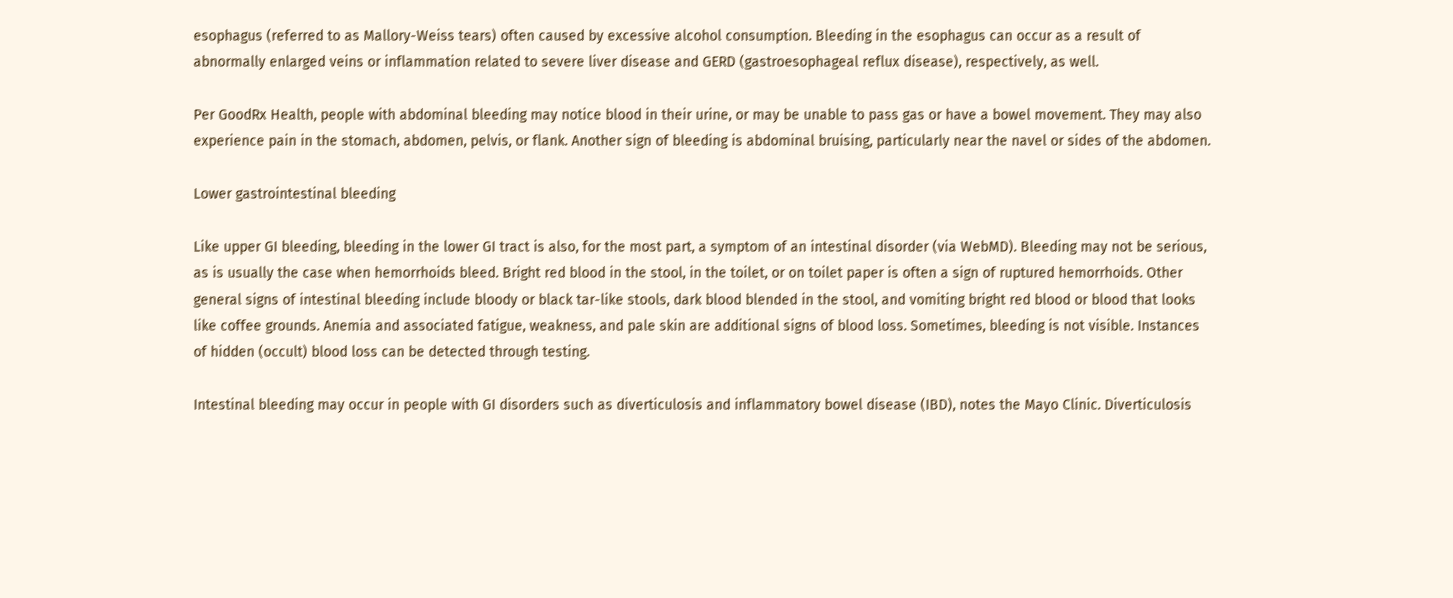esophagus (referred to as Mallory-Weiss tears) often caused by excessive alcohol consumption. Bleeding in the esophagus can occur as a result of abnormally enlarged veins or inflammation related to severe liver disease and GERD (gastroesophageal reflux disease), respectively, as well.

Per GoodRx Health, people with abdominal bleeding may notice blood in their urine, or may be unable to pass gas or have a bowel movement. They may also experience pain in the stomach, abdomen, pelvis, or flank. Another sign of bleeding is abdominal bruising, particularly near the navel or sides of the abdomen.

Lower gastrointestinal bleeding

Like upper GI bleeding, bleeding in the lower GI tract is also, for the most part, a symptom of an intestinal disorder (via WebMD). Bleeding may not be serious, as is usually the case when hemorrhoids bleed. Bright red blood in the stool, in the toilet, or on toilet paper is often a sign of ruptured hemorrhoids. Other general signs of intestinal bleeding include bloody or black tar-like stools, dark blood blended in the stool, and vomiting bright red blood or blood that looks like coffee grounds. Anemia and associated fatigue, weakness, and pale skin are additional signs of blood loss. Sometimes, bleeding is not visible. Instances of hidden (occult) blood loss can be detected through testing.

Intestinal bleeding may occur in people with GI disorders such as diverticulosis and inflammatory bowel disease (IBD), notes the Mayo Clinic. Diverticulosis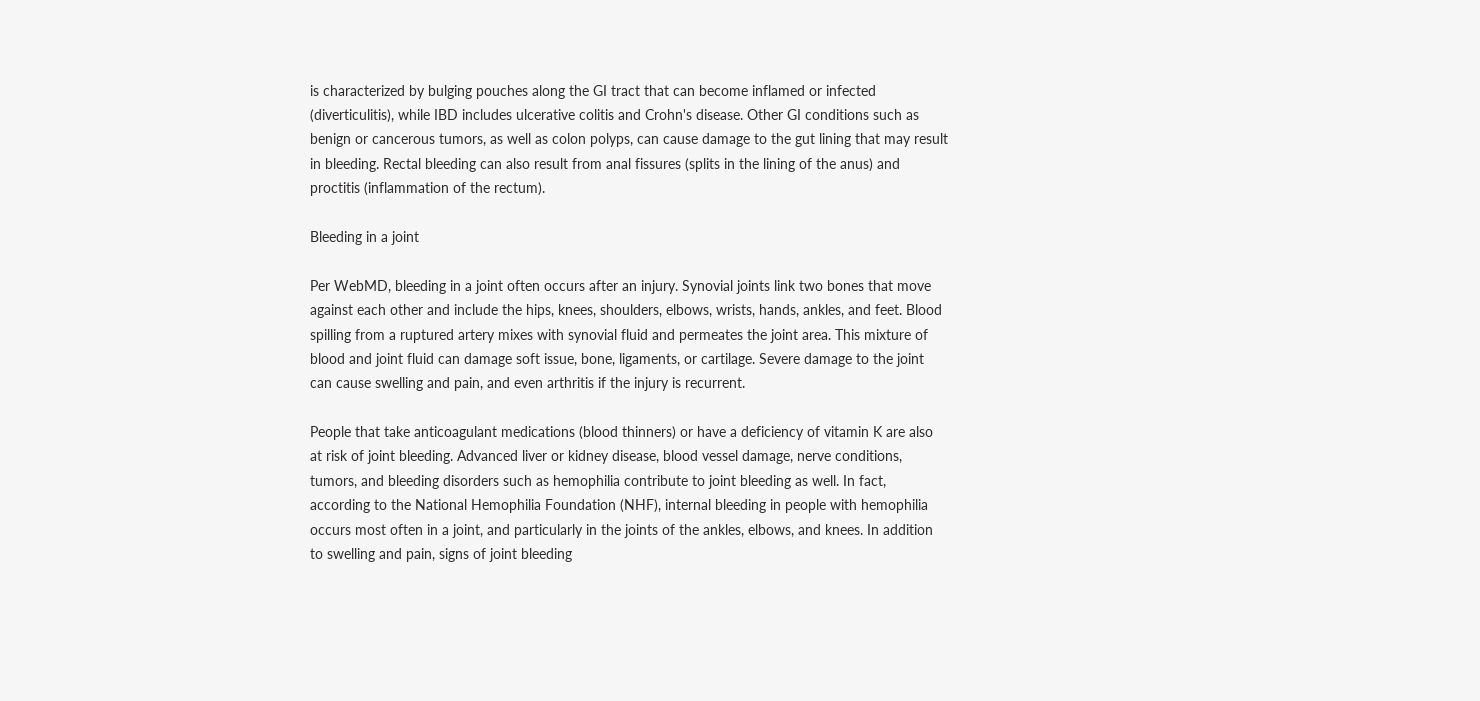is characterized by bulging pouches along the GI tract that can become inflamed or infected (diverticulitis), while IBD includes ulcerative colitis and Crohn's disease. Other GI conditions such as benign or cancerous tumors, as well as colon polyps, can cause damage to the gut lining that may result in bleeding. Rectal bleeding can also result from anal fissures (splits in the lining of the anus) and proctitis (inflammation of the rectum).

Bleeding in a joint

Per WebMD, bleeding in a joint often occurs after an injury. Synovial joints link two bones that move against each other and include the hips, knees, shoulders, elbows, wrists, hands, ankles, and feet. Blood spilling from a ruptured artery mixes with synovial fluid and permeates the joint area. This mixture of blood and joint fluid can damage soft issue, bone, ligaments, or cartilage. Severe damage to the joint can cause swelling and pain, and even arthritis if the injury is recurrent.

People that take anticoagulant medications (blood thinners) or have a deficiency of vitamin K are also at risk of joint bleeding. Advanced liver or kidney disease, blood vessel damage, nerve conditions, tumors, and bleeding disorders such as hemophilia contribute to joint bleeding as well. In fact, according to the National Hemophilia Foundation (NHF), internal bleeding in people with hemophilia occurs most often in a joint, and particularly in the joints of the ankles, elbows, and knees. In addition to swelling and pain, signs of joint bleeding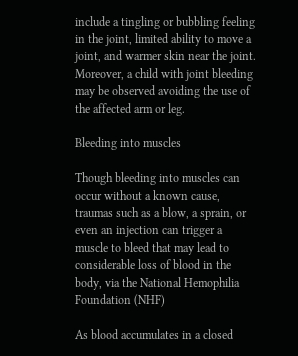include a tingling or bubbling feeling in the joint, limited ability to move a joint, and warmer skin near the joint. Moreover, a child with joint bleeding may be observed avoiding the use of the affected arm or leg.

Bleeding into muscles

Though bleeding into muscles can occur without a known cause, traumas such as a blow, a sprain, or even an injection can trigger a muscle to bleed that may lead to considerable loss of blood in the body, via the National Hemophilia Foundation (NHF)

As blood accumulates in a closed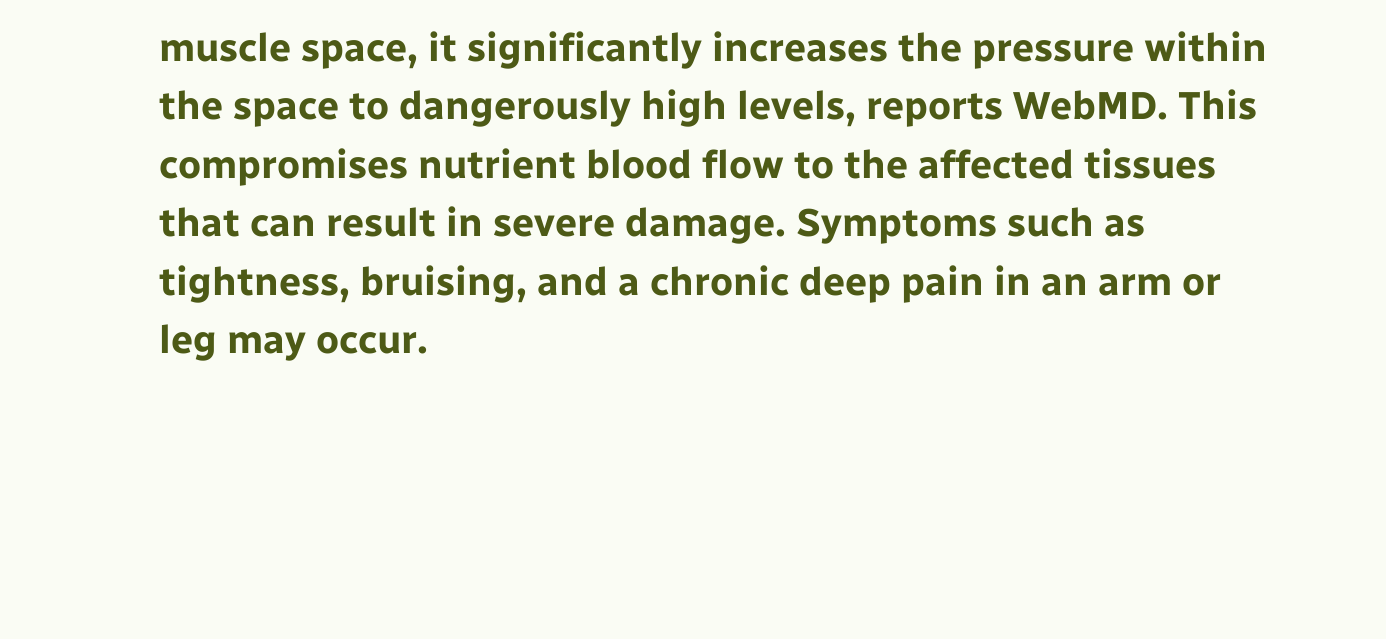muscle space, it significantly increases the pressure within the space to dangerously high levels, reports WebMD. This compromises nutrient blood flow to the affected tissues that can result in severe damage. Symptoms such as tightness, bruising, and a chronic deep pain in an arm or leg may occur.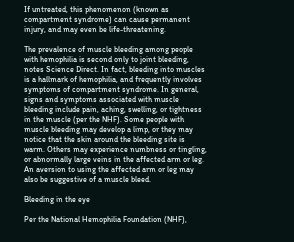If untreated, this phenomenon (known as compartment syndrome) can cause permanent injury, and may even be life-threatening.

The prevalence of muscle bleeding among people with hemophilia is second only to joint bleeding, notes Science Direct. In fact, bleeding into muscles is a hallmark of hemophilia, and frequently involves symptoms of compartment syndrome. In general, signs and symptoms associated with muscle bleeding include pain, aching, swelling, or tightness in the muscle (per the NHF). Some people with muscle bleeding may develop a limp, or they may notice that the skin around the bleeding site is warm. Others may experience numbness or tingling, or abnormally large veins in the affected arm or leg. An aversion to using the affected arm or leg may also be suggestive of a muscle bleed.

Bleeding in the eye

Per the National Hemophilia Foundation (NHF),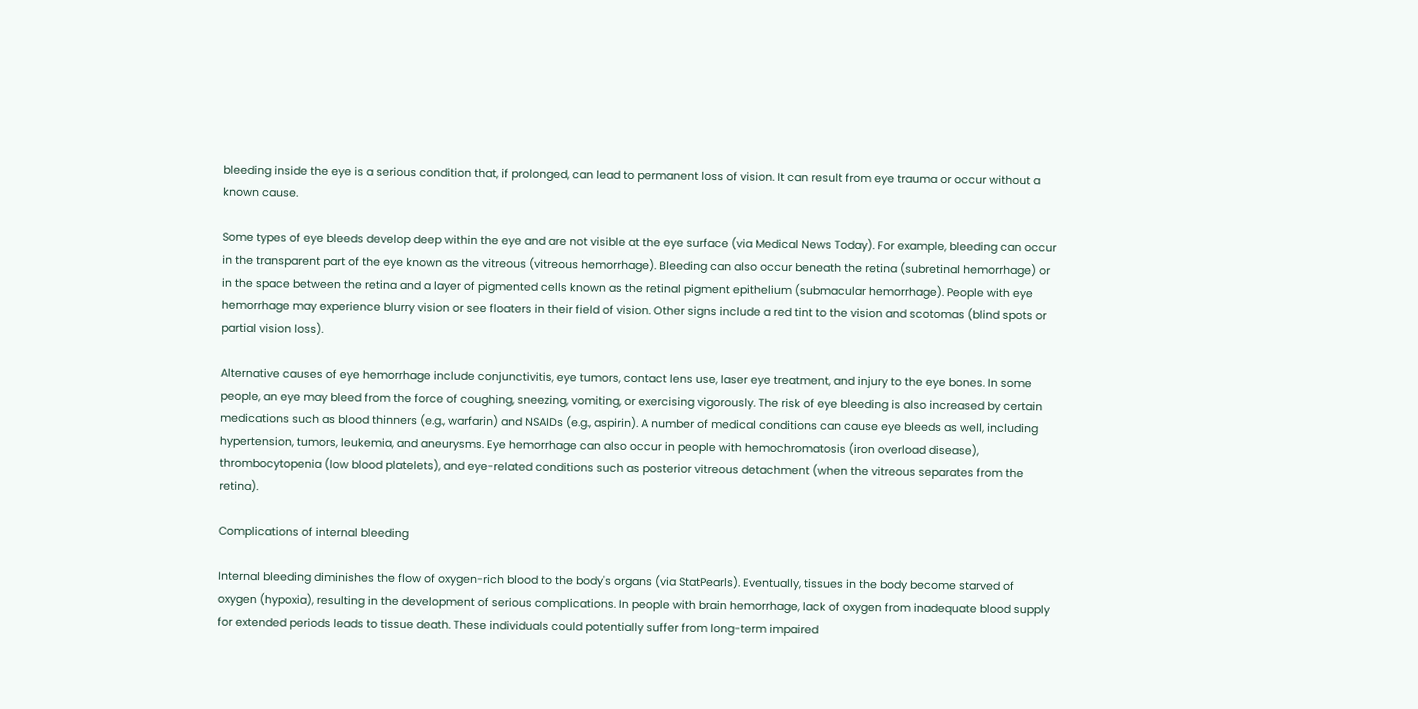bleeding inside the eye is a serious condition that, if prolonged, can lead to permanent loss of vision. It can result from eye trauma or occur without a known cause.

Some types of eye bleeds develop deep within the eye and are not visible at the eye surface (via Medical News Today). For example, bleeding can occur in the transparent part of the eye known as the vitreous (vitreous hemorrhage). Bleeding can also occur beneath the retina (subretinal hemorrhage) or in the space between the retina and a layer of pigmented cells known as the retinal pigment epithelium (submacular hemorrhage). People with eye hemorrhage may experience blurry vision or see floaters in their field of vision. Other signs include a red tint to the vision and scotomas (blind spots or partial vision loss).

Alternative causes of eye hemorrhage include conjunctivitis, eye tumors, contact lens use, laser eye treatment, and injury to the eye bones. In some people, an eye may bleed from the force of coughing, sneezing, vomiting, or exercising vigorously. The risk of eye bleeding is also increased by certain medications such as blood thinners (e.g., warfarin) and NSAIDs (e.g., aspirin). A number of medical conditions can cause eye bleeds as well, including hypertension, tumors, leukemia, and aneurysms. Eye hemorrhage can also occur in people with hemochromatosis (iron overload disease), thrombocytopenia (low blood platelets), and eye-related conditions such as posterior vitreous detachment (when the vitreous separates from the retina).

Complications of internal bleeding

Internal bleeding diminishes the flow of oxygen-rich blood to the body's organs (via StatPearls). Eventually, tissues in the body become starved of oxygen (hypoxia), resulting in the development of serious complications. In people with brain hemorrhage, lack of oxygen from inadequate blood supply for extended periods leads to tissue death. These individuals could potentially suffer from long-term impaired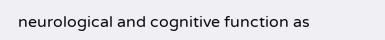neurological and cognitive function as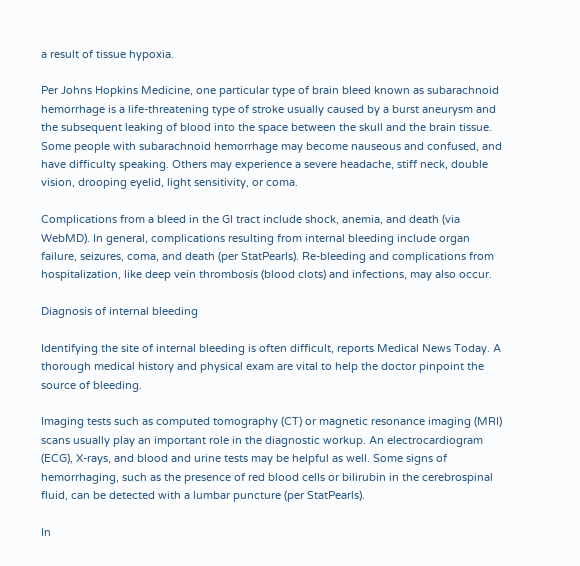a result of tissue hypoxia.

Per Johns Hopkins Medicine, one particular type of brain bleed known as subarachnoid hemorrhage is a life-threatening type of stroke usually caused by a burst aneurysm and the subsequent leaking of blood into the space between the skull and the brain tissue. Some people with subarachnoid hemorrhage may become nauseous and confused, and have difficulty speaking. Others may experience a severe headache, stiff neck, double vision, drooping eyelid, light sensitivity, or coma.

Complications from a bleed in the GI tract include shock, anemia, and death (via WebMD). In general, complications resulting from internal bleeding include organ failure, seizures, coma, and death (per StatPearls). Re-bleeding and complications from hospitalization, like deep vein thrombosis (blood clots) and infections, may also occur.

Diagnosis of internal bleeding

Identifying the site of internal bleeding is often difficult, reports Medical News Today. A thorough medical history and physical exam are vital to help the doctor pinpoint the source of bleeding.

Imaging tests such as computed tomography (CT) or magnetic resonance imaging (MRI) scans usually play an important role in the diagnostic workup. An electrocardiogram (ECG), X-rays, and blood and urine tests may be helpful as well. Some signs of hemorrhaging, such as the presence of red blood cells or bilirubin in the cerebrospinal fluid, can be detected with a lumbar puncture (per StatPearls).

In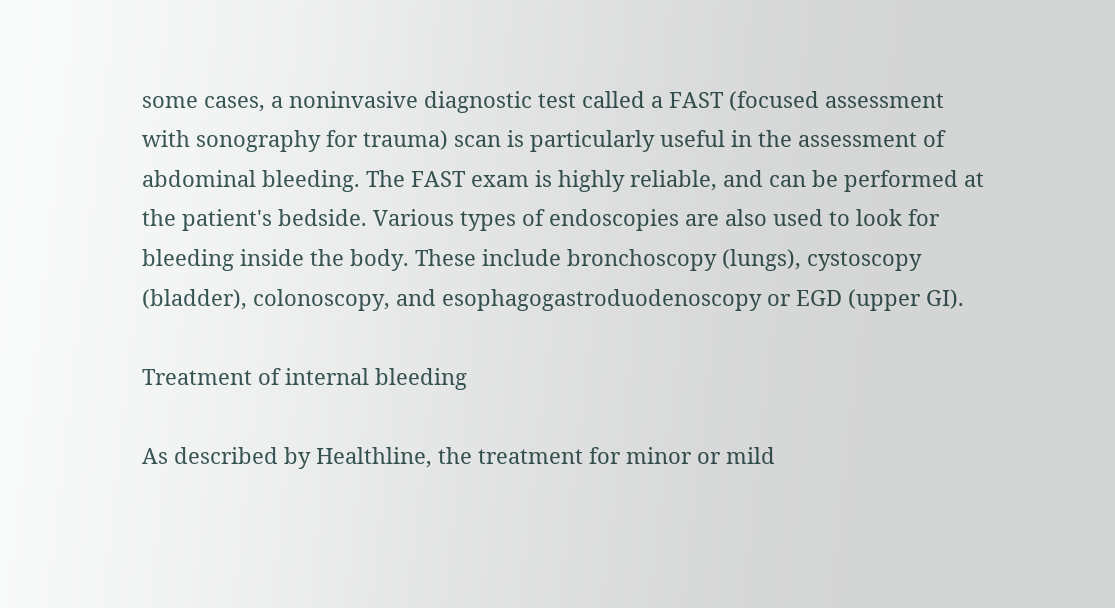some cases, a noninvasive diagnostic test called a FAST (focused assessment with sonography for trauma) scan is particularly useful in the assessment of abdominal bleeding. The FAST exam is highly reliable, and can be performed at the patient's bedside. Various types of endoscopies are also used to look for bleeding inside the body. These include bronchoscopy (lungs), cystoscopy (bladder), colonoscopy, and esophagogastroduodenoscopy or EGD (upper GI).

Treatment of internal bleeding

As described by Healthline, the treatment for minor or mild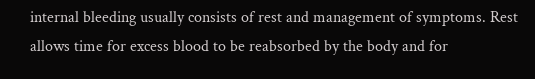internal bleeding usually consists of rest and management of symptoms. Rest allows time for excess blood to be reabsorbed by the body and for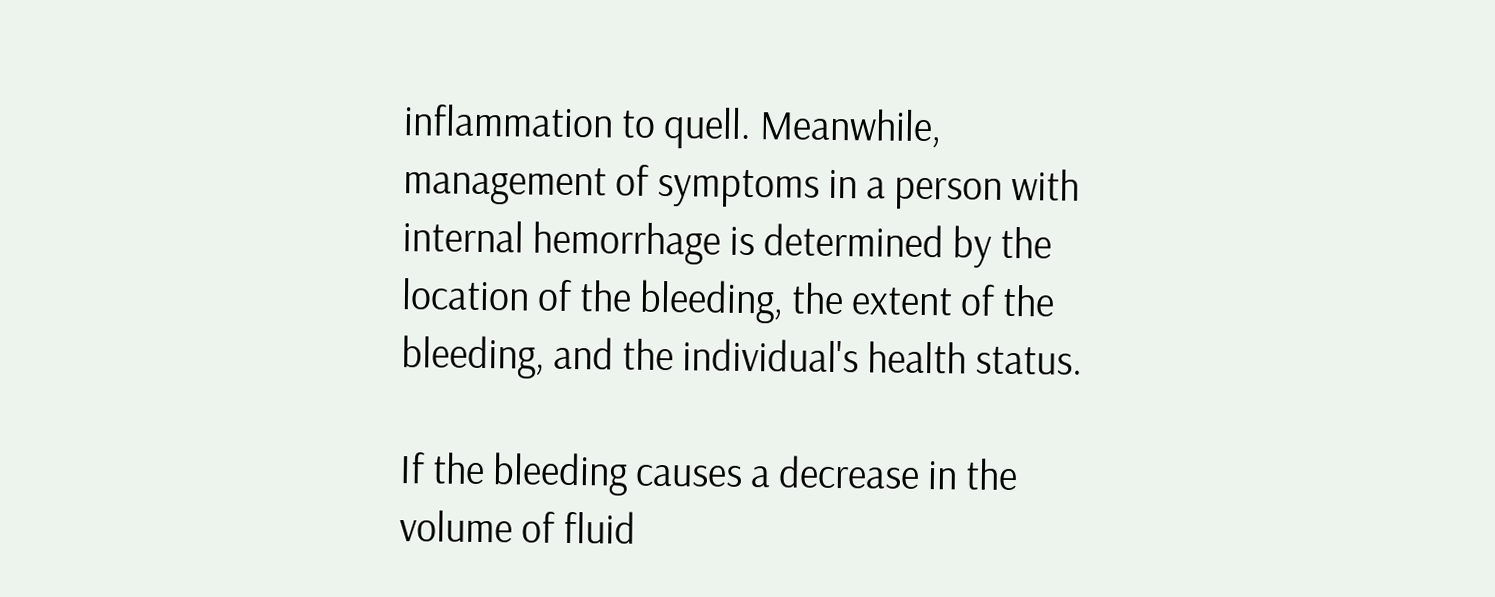inflammation to quell. Meanwhile, management of symptoms in a person with internal hemorrhage is determined by the location of the bleeding, the extent of the bleeding, and the individual's health status.

If the bleeding causes a decrease in the volume of fluid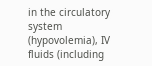in the circulatory system (hypovolemia), IV fluids (including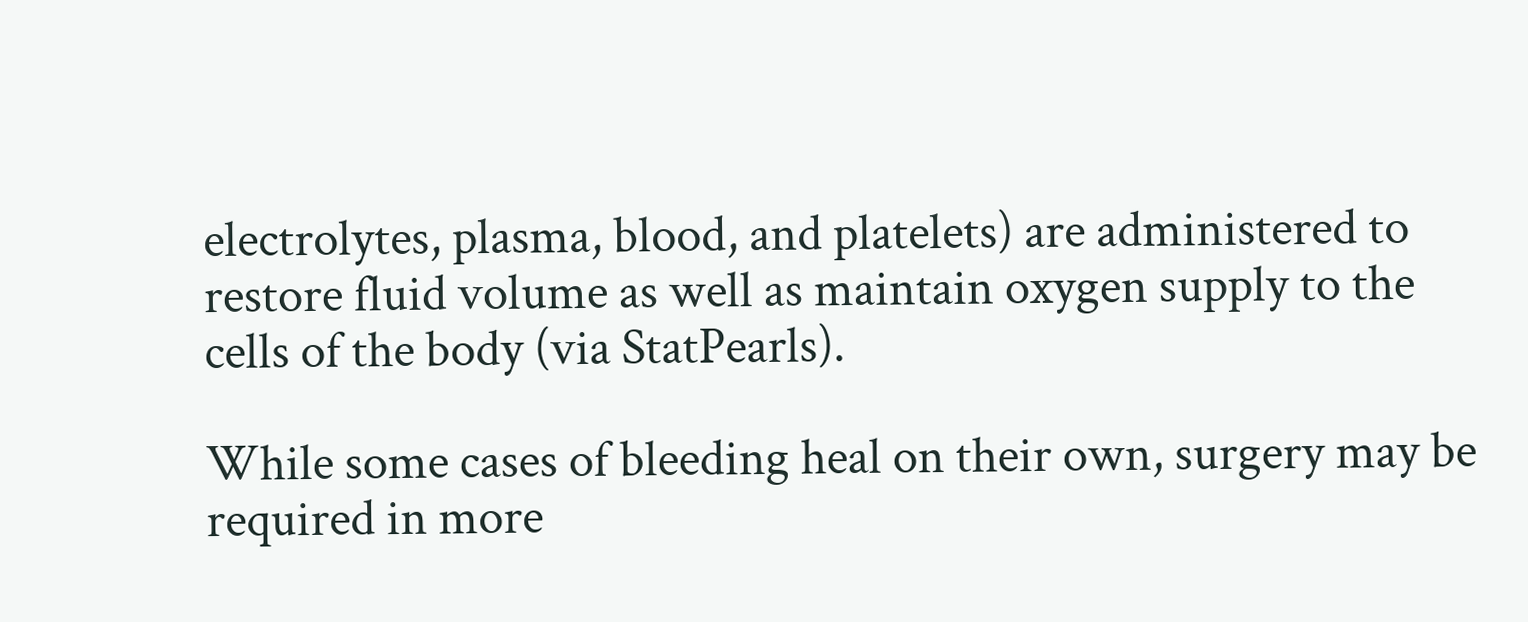electrolytes, plasma, blood, and platelets) are administered to restore fluid volume as well as maintain oxygen supply to the cells of the body (via StatPearls).

While some cases of bleeding heal on their own, surgery may be required in more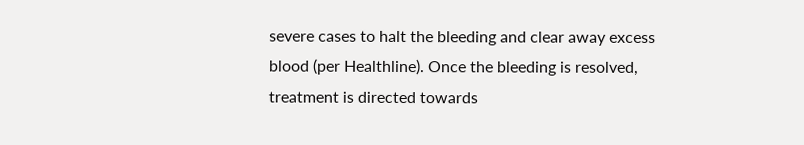severe cases to halt the bleeding and clear away excess blood (per Healthline). Once the bleeding is resolved, treatment is directed towards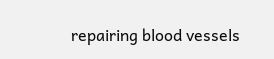repairing blood vessels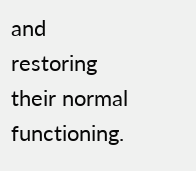and restoring their normal functioning.